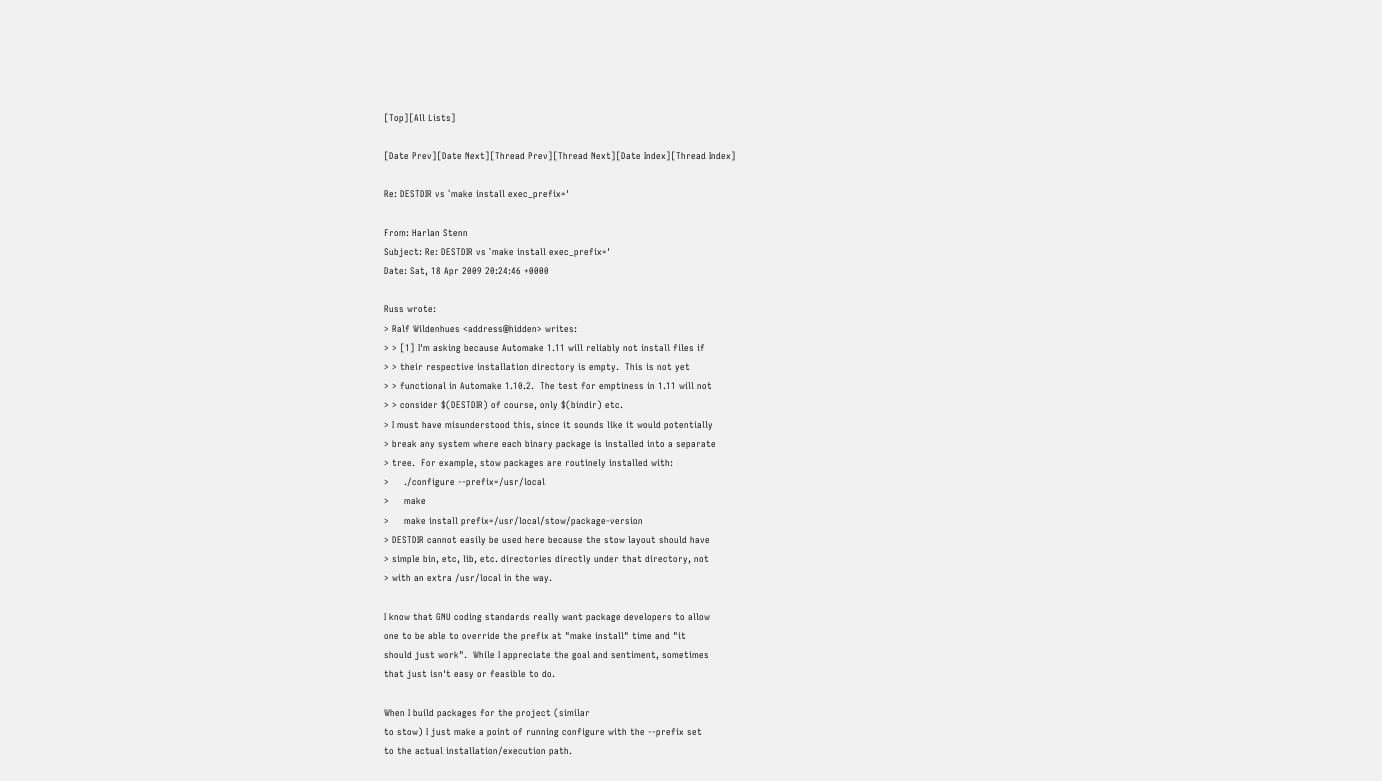[Top][All Lists]

[Date Prev][Date Next][Thread Prev][Thread Next][Date Index][Thread Index]

Re: DESTDIR vs `make install exec_prefix='

From: Harlan Stenn
Subject: Re: DESTDIR vs `make install exec_prefix='
Date: Sat, 18 Apr 2009 20:24:46 +0000

Russ wrote:
> Ralf Wildenhues <address@hidden> writes:
> > [1] I'm asking because Automake 1.11 will reliably not install files if
> > their respective installation directory is empty.  This is not yet
> > functional in Automake 1.10.2.  The test for emptiness in 1.11 will not
> > consider $(DESTDIR) of course, only $(bindir) etc.
> I must have misunderstood this, since it sounds like it would potentially
> break any system where each binary package is installed into a separate
> tree.  For example, stow packages are routinely installed with:
>     ./configure --prefix=/usr/local
>     make
>     make install prefix=/usr/local/stow/package-version
> DESTDIR cannot easily be used here because the stow layout should have
> simple bin, etc, lib, etc. directories directly under that directory, not
> with an extra /usr/local in the way.

I know that GNU coding standards really want package developers to allow
one to be able to override the prefix at "make install" time and "it
should just work".  While I appreciate the goal and sentiment, sometimes
that just isn't easy or feasible to do.

When I build packages for the project (similar
to stow) I just make a point of running configure with the --prefix set
to the actual installation/execution path.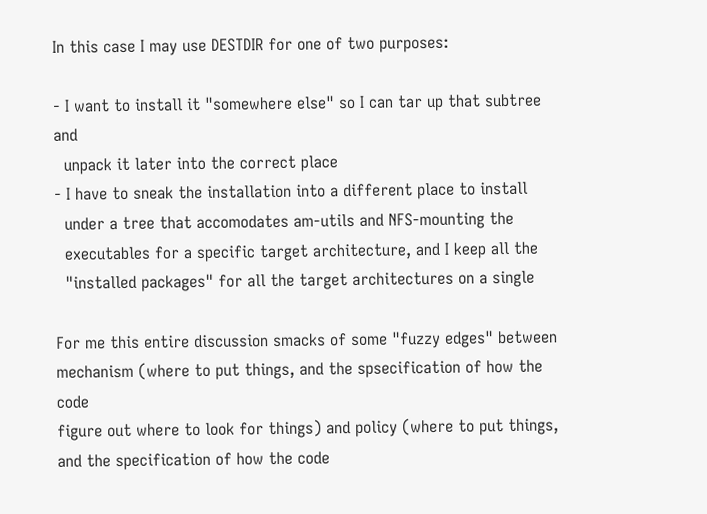In this case I may use DESTDIR for one of two purposes:

- I want to install it "somewhere else" so I can tar up that subtree and
  unpack it later into the correct place
- I have to sneak the installation into a different place to install
  under a tree that accomodates am-utils and NFS-mounting the
  executables for a specific target architecture, and I keep all the
  "installed packages" for all the target architectures on a single

For me this entire discussion smacks of some "fuzzy edges" between
mechanism (where to put things, and the spsecification of how the code
figure out where to look for things) and policy (where to put things,
and the specification of how the code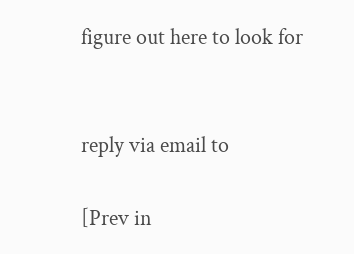figure out here to look for


reply via email to

[Prev in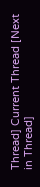Thread] Current Thread [Next in Thread]